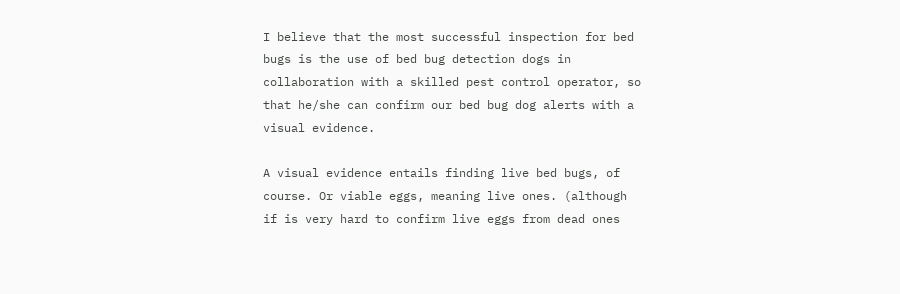I believe that the most successful inspection for bed bugs is the use of bed bug detection dogs in collaboration with a skilled pest control operator, so that he/she can confirm our bed bug dog alerts with a visual evidence.

A visual evidence entails finding live bed bugs, of course. Or viable eggs, meaning live ones. (although if is very hard to confirm live eggs from dead ones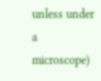unless under a microscope)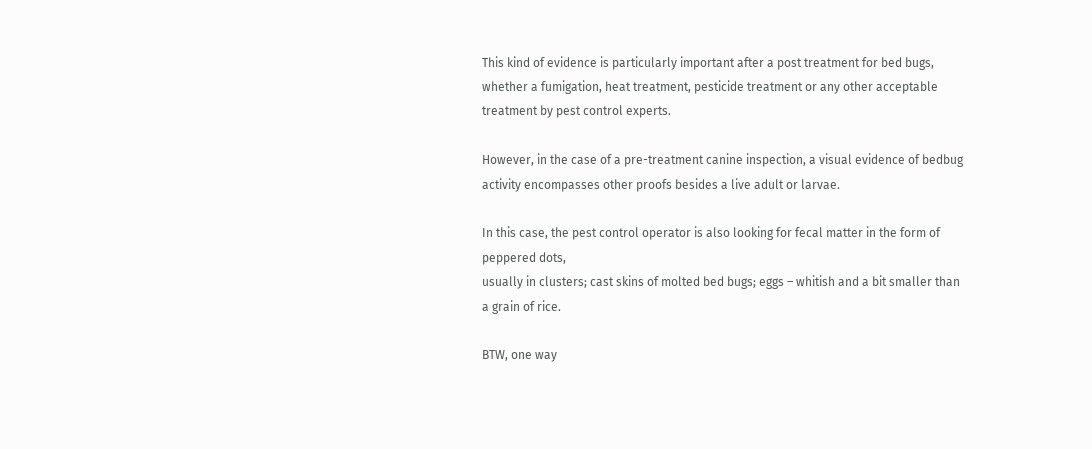This kind of evidence is particularly important after a post treatment for bed bugs, whether a fumigation, heat treatment, pesticide treatment or any other acceptable treatment by pest control experts.

However, in the case of a pre-treatment canine inspection, a visual evidence of bedbug activity encompasses other proofs besides a live adult or larvae.

In this case, the pest control operator is also looking for fecal matter in the form of peppered dots,
usually in clusters; cast skins of molted bed bugs; eggs – whitish and a bit smaller than a grain of rice.

BTW, one way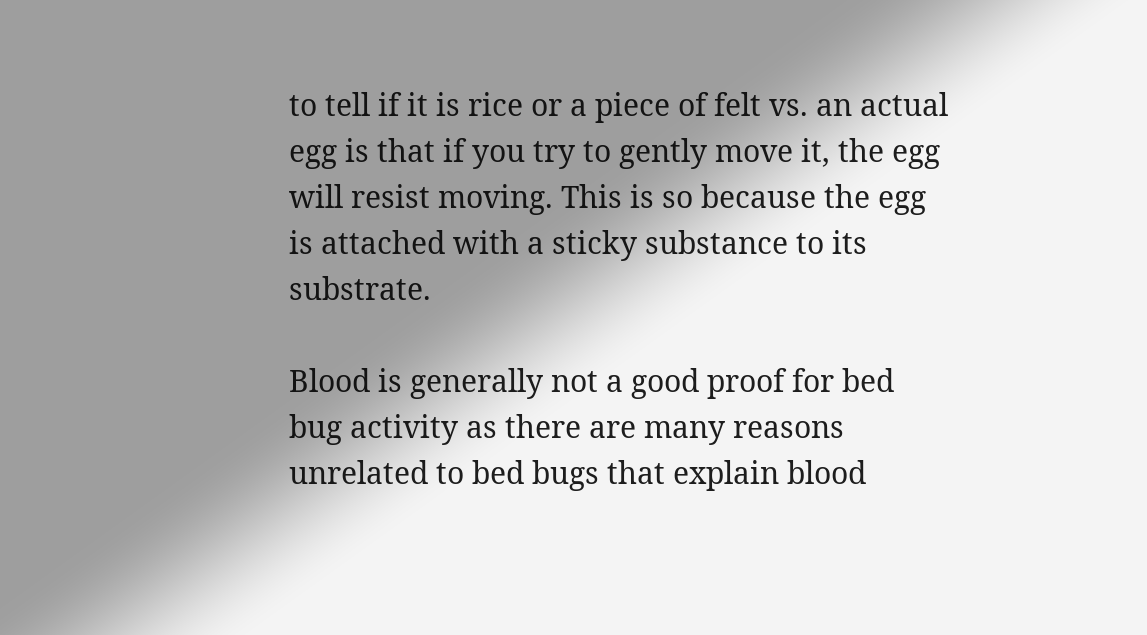to tell if it is rice or a piece of felt vs. an actual egg is that if you try to gently move it, the egg will resist moving. This is so because the egg is attached with a sticky substance to its substrate.

Blood is generally not a good proof for bed bug activity as there are many reasons unrelated to bed bugs that explain blood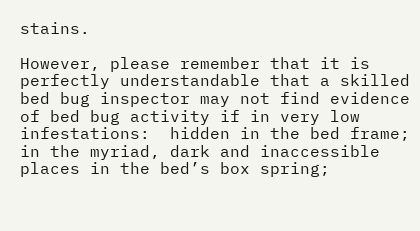stains.

However, please remember that it is perfectly understandable that a skilled bed bug inspector may not find evidence of bed bug activity if in very low infestations:  hidden in the bed frame; in the myriad, dark and inaccessible places in the bed’s box spring;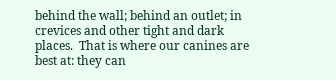behind the wall; behind an outlet; in crevices and other tight and dark places.  That is where our canines are best at: they can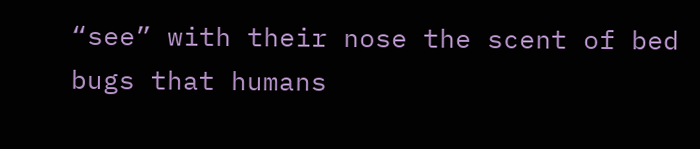“see” with their nose the scent of bed bugs that humans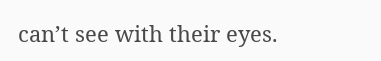can’t see with their eyes.